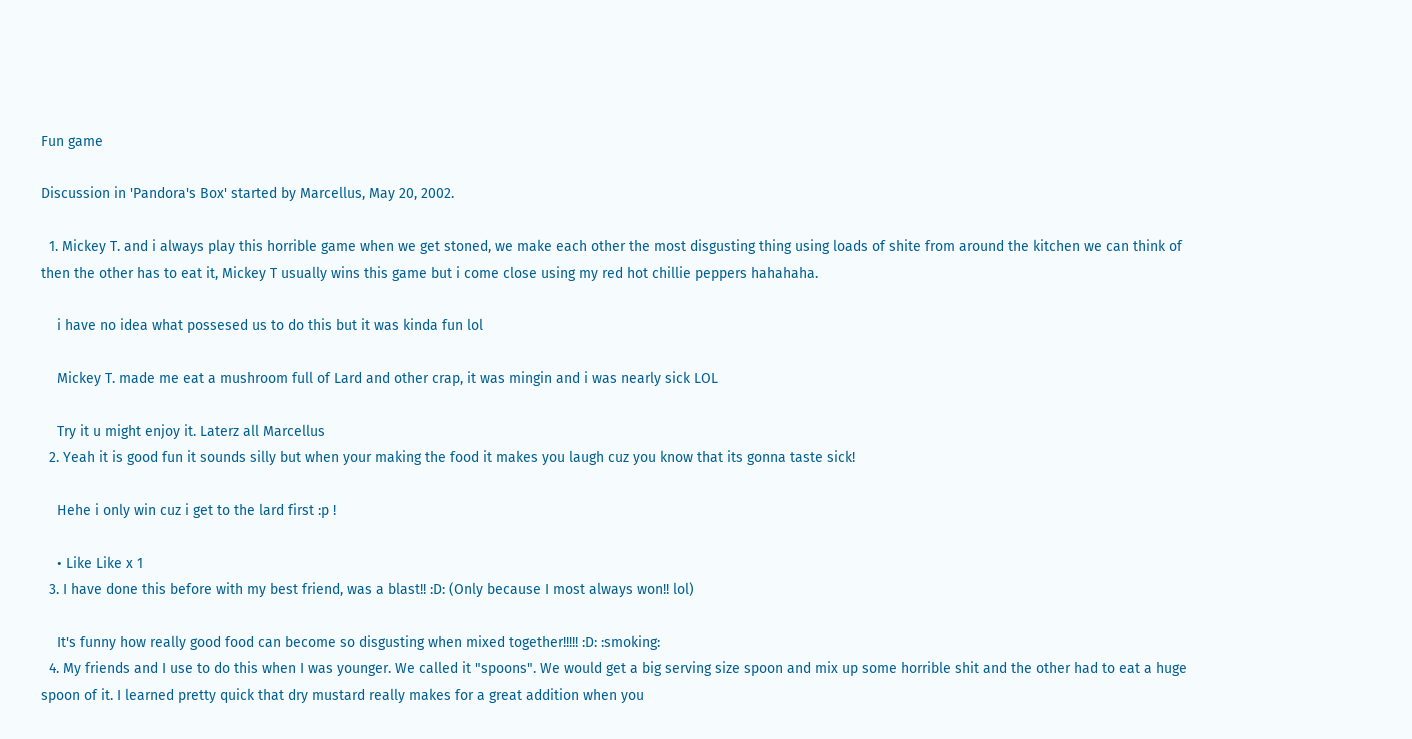Fun game

Discussion in 'Pandora's Box' started by Marcellus, May 20, 2002.

  1. Mickey T. and i always play this horrible game when we get stoned, we make each other the most disgusting thing using loads of shite from around the kitchen we can think of then the other has to eat it, Mickey T usually wins this game but i come close using my red hot chillie peppers hahahaha.

    i have no idea what possesed us to do this but it was kinda fun lol

    Mickey T. made me eat a mushroom full of Lard and other crap, it was mingin and i was nearly sick LOL

    Try it u might enjoy it. Laterz all Marcellus
  2. Yeah it is good fun it sounds silly but when your making the food it makes you laugh cuz you know that its gonna taste sick!

    Hehe i only win cuz i get to the lard first :p !

    • Like Like x 1
  3. I have done this before with my best friend, was a blast!! :D: (Only because I most always won!! lol)

    It's funny how really good food can become so disgusting when mixed together!!!!! :D: :smoking:
  4. My friends and I use to do this when I was younger. We called it "spoons". We would get a big serving size spoon and mix up some horrible shit and the other had to eat a huge spoon of it. I learned pretty quick that dry mustard really makes for a great addition when you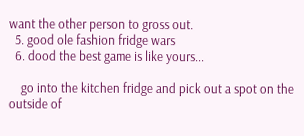want the other person to gross out.
  5. good ole fashion fridge wars
  6. dood the best game is like yours...

    go into the kitchen fridge and pick out a spot on the outside of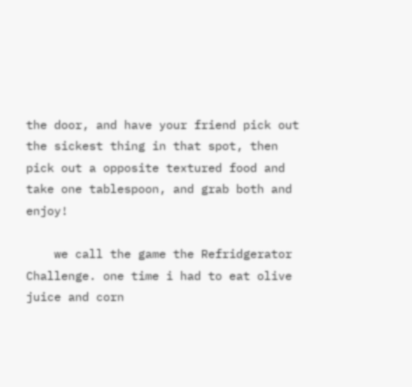the door, and have your friend pick out the sickest thing in that spot, then pick out a opposite textured food and take one tablespoon, and grab both and enjoy!

    we call the game the Refridgerator Challenge. one time i had to eat olive juice and corn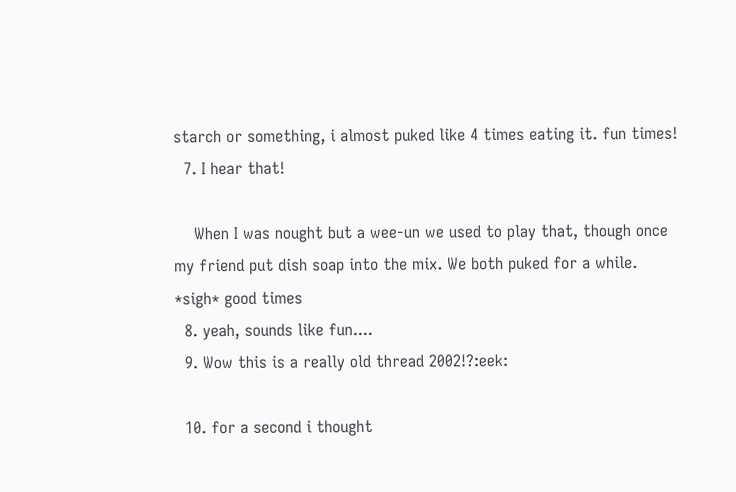starch or something, i almost puked like 4 times eating it. fun times!
  7. I hear that!

    When I was nought but a wee-un we used to play that, though once my friend put dish soap into the mix. We both puked for a while. *sigh* good times
  8. yeah, sounds like fun....
  9. Wow this is a really old thread 2002!?:eek:

  10. for a second i thought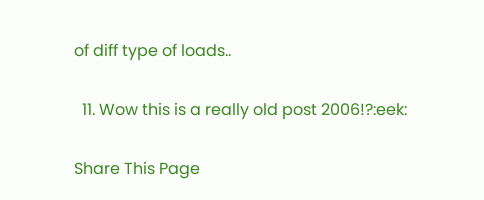of diff type of loads..

  11. Wow this is a really old post 2006!?:eek:

Share This Page